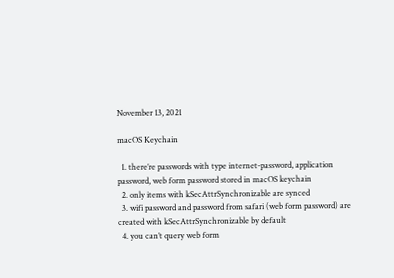November 13, 2021

macOS Keychain

  1. there’re passwords with type internet-password, application password, web form password stored in macOS keychain
  2. only items with kSecAttrSynchronizable are synced
  3. wifi password and password from safari (web form password) are created with kSecAttrSynchronizable by default
  4. you can’t query web form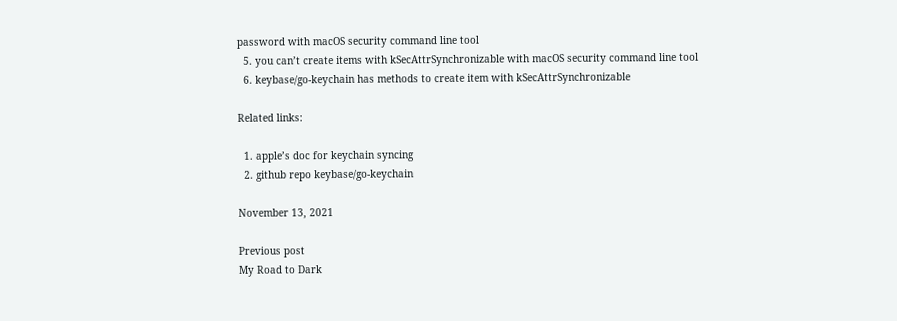password with macOS security command line tool
  5. you can’t create items with kSecAttrSynchronizable with macOS security command line tool
  6. keybase/go-keychain has methods to create item with kSecAttrSynchronizable

Related links:

  1. apple’s doc for keychain syncing
  2. github repo keybase/go-keychain

November 13, 2021

Previous post
My Road to Dark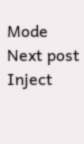Mode
Next post
Inject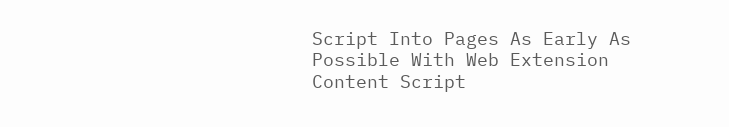Script Into Pages As Early As Possible With Web Extension Content Script